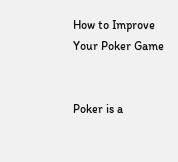How to Improve Your Poker Game


Poker is a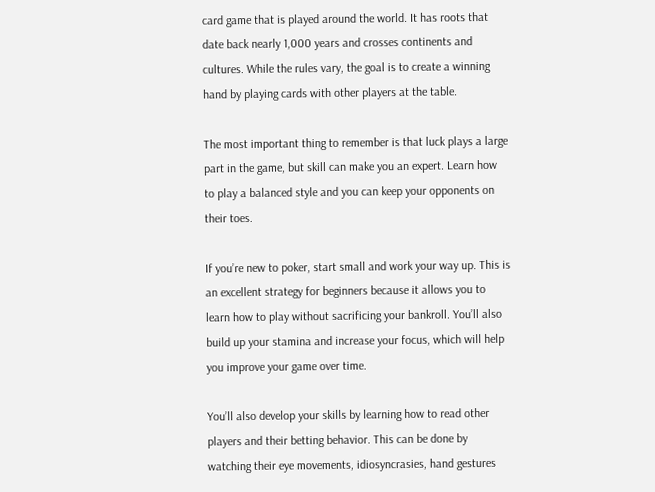card game that is played around the world. It has roots that date back nearly 1,000 years and crosses continents and cultures. While the rules vary, the goal is to create a winning hand by playing cards with other players at the table.

The most important thing to remember is that luck plays a large part in the game, but skill can make you an expert. Learn how to play a balanced style and you can keep your opponents on their toes.

If you’re new to poker, start small and work your way up. This is an excellent strategy for beginners because it allows you to learn how to play without sacrificing your bankroll. You’ll also build up your stamina and increase your focus, which will help you improve your game over time.

You’ll also develop your skills by learning how to read other players and their betting behavior. This can be done by watching their eye movements, idiosyncrasies, hand gestures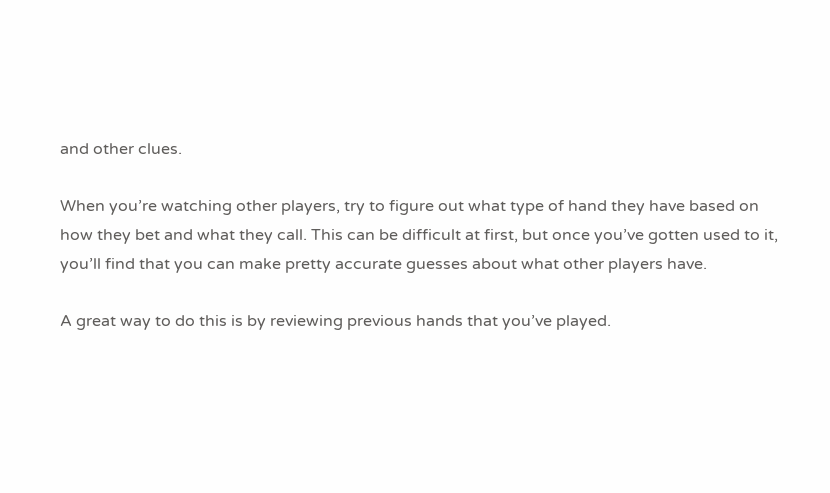and other clues.

When you’re watching other players, try to figure out what type of hand they have based on how they bet and what they call. This can be difficult at first, but once you’ve gotten used to it, you’ll find that you can make pretty accurate guesses about what other players have.

A great way to do this is by reviewing previous hands that you’ve played.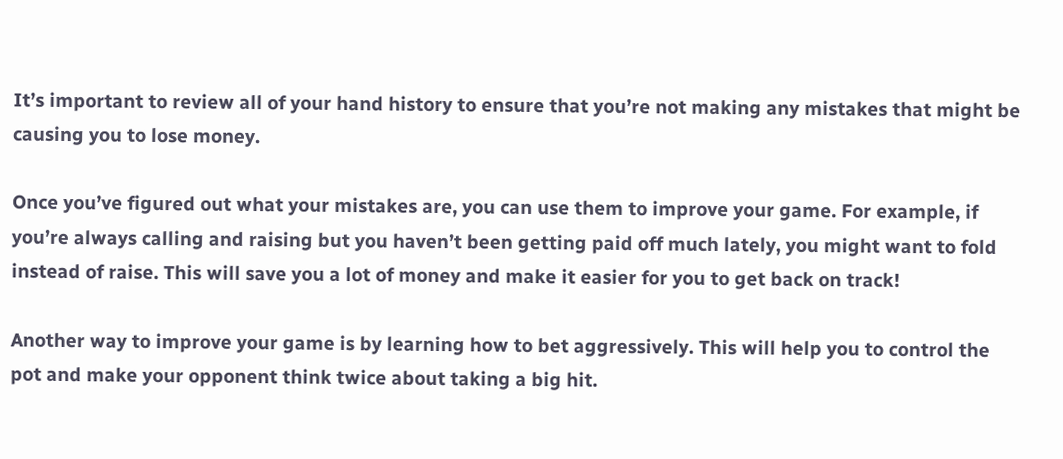It’s important to review all of your hand history to ensure that you’re not making any mistakes that might be causing you to lose money.

Once you’ve figured out what your mistakes are, you can use them to improve your game. For example, if you’re always calling and raising but you haven’t been getting paid off much lately, you might want to fold instead of raise. This will save you a lot of money and make it easier for you to get back on track!

Another way to improve your game is by learning how to bet aggressively. This will help you to control the pot and make your opponent think twice about taking a big hit.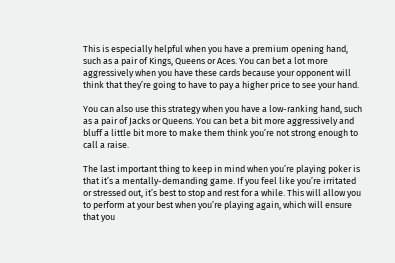This is especially helpful when you have a premium opening hand, such as a pair of Kings, Queens or Aces. You can bet a lot more aggressively when you have these cards because your opponent will think that they’re going to have to pay a higher price to see your hand.

You can also use this strategy when you have a low-ranking hand, such as a pair of Jacks or Queens. You can bet a bit more aggressively and bluff a little bit more to make them think you’re not strong enough to call a raise.

The last important thing to keep in mind when you’re playing poker is that it’s a mentally-demanding game. If you feel like you’re irritated or stressed out, it’s best to stop and rest for a while. This will allow you to perform at your best when you’re playing again, which will ensure that you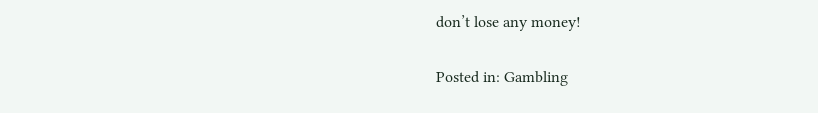don’t lose any money!

Posted in: Gambling